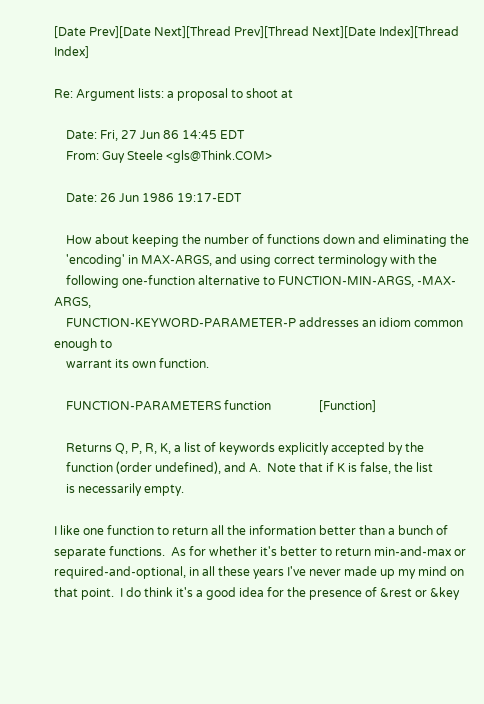[Date Prev][Date Next][Thread Prev][Thread Next][Date Index][Thread Index]

Re: Argument lists: a proposal to shoot at

    Date: Fri, 27 Jun 86 14:45 EDT
    From: Guy Steele <gls@Think.COM>

    Date: 26 Jun 1986 19:17-EDT

    How about keeping the number of functions down and eliminating the
    'encoding' in MAX-ARGS, and using correct terminology with the
    following one-function alternative to FUNCTION-MIN-ARGS, -MAX-ARGS,
    FUNCTION-KEYWORD-PARAMETER-P addresses an idiom common enough to
    warrant its own function.

    FUNCTION-PARAMETERS function                [Function]

    Returns Q, P, R, K, a list of keywords explicitly accepted by the
    function (order undefined), and A.  Note that if K is false, the list
    is necessarily empty.

I like one function to return all the information better than a bunch of
separate functions.  As for whether it's better to return min-and-max or
required-and-optional, in all these years I've never made up my mind on
that point.  I do think it's a good idea for the presence of &rest or &key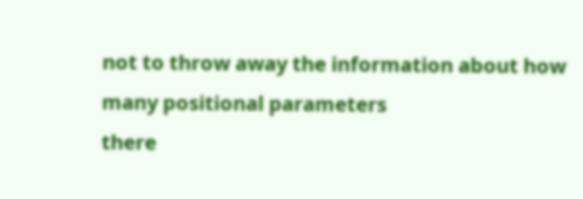not to throw away the information about how many positional parameters
there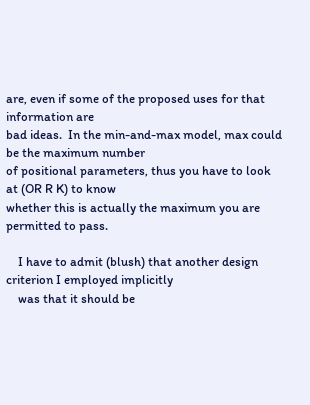are, even if some of the proposed uses for that information are
bad ideas.  In the min-and-max model, max could be the maximum number
of positional parameters, thus you have to look at (OR R K) to know
whether this is actually the maximum you are permitted to pass.

    I have to admit (blush) that another design criterion I employed implicitly
    was that it should be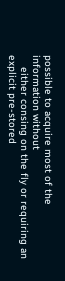possible to acquire most of the information without
    either consing on the fly or requiring an explicit pre-stored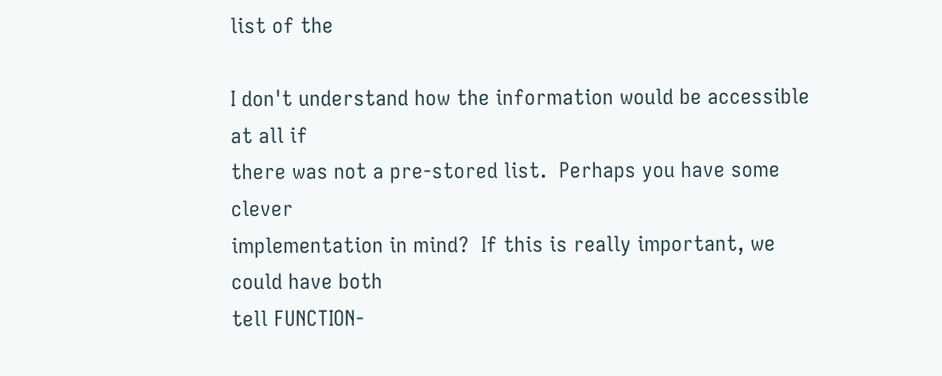list of the

I don't understand how the information would be accessible at all if
there was not a pre-stored list.  Perhaps you have some clever
implementation in mind?  If this is really important, we could have both
tell FUNCTION-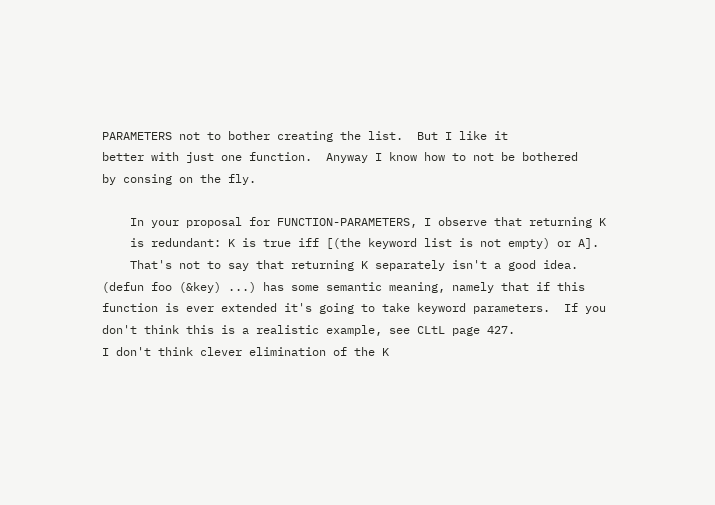PARAMETERS not to bother creating the list.  But I like it
better with just one function.  Anyway I know how to not be bothered
by consing on the fly.

    In your proposal for FUNCTION-PARAMETERS, I observe that returning K
    is redundant: K is true iff [(the keyword list is not empty) or A].
    That's not to say that returning K separately isn't a good idea.
(defun foo (&key) ...) has some semantic meaning, namely that if this
function is ever extended it's going to take keyword parameters.  If you
don't think this is a realistic example, see CLtL page 427.
I don't think clever elimination of the K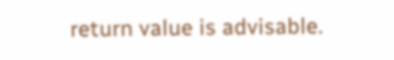return value is advisable.